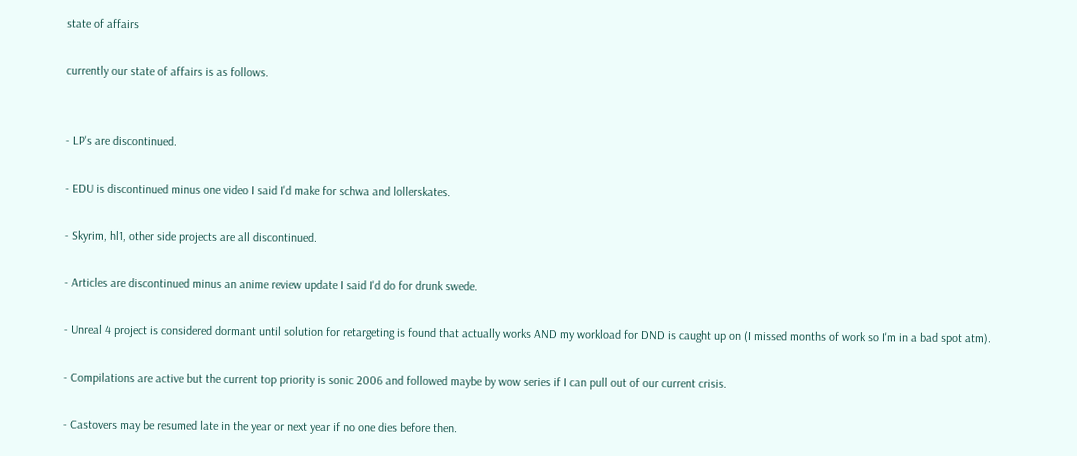state of affairs

currently our state of affairs is as follows.


- LP's are discontinued.

- EDU is discontinued minus one video I said I'd make for schwa and lollerskates.

- Skyrim, hl1, other side projects are all discontinued.

- Articles are discontinued minus an anime review update I said I'd do for drunk swede.

- Unreal 4 project is considered dormant until solution for retargeting is found that actually works AND my workload for DND is caught up on (I missed months of work so I'm in a bad spot atm).

- Compilations are active but the current top priority is sonic 2006 and followed maybe by wow series if I can pull out of our current crisis.

- Castovers may be resumed late in the year or next year if no one dies before then.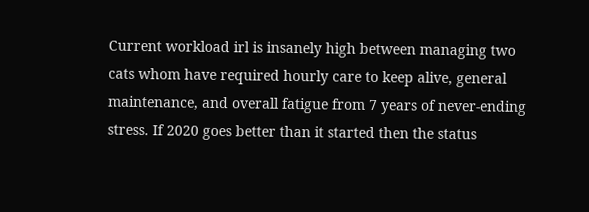Current workload irl is insanely high between managing two cats whom have required hourly care to keep alive, general maintenance, and overall fatigue from 7 years of never-ending stress. If 2020 goes better than it started then the status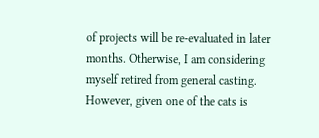of projects will be re-evaluated in later months. Otherwise, I am considering myself retired from general casting. However, given one of the cats is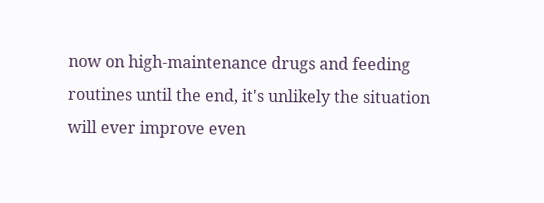now on high-maintenance drugs and feeding routines until the end, it's unlikely the situation will ever improve even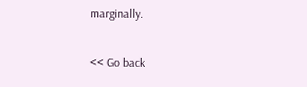marginally.

<< Go back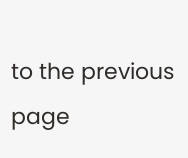to the previous page